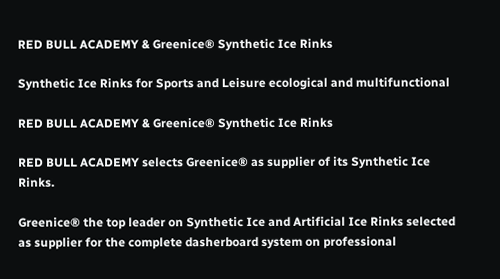RED BULL ACADEMY & Greenice® Synthetic Ice Rinks

Synthetic Ice Rinks for Sports and Leisure ecological and multifunctional

RED BULL ACADEMY & Greenice® Synthetic Ice Rinks

RED BULL ACADEMY selects Greenice® as supplier of its Synthetic Ice Rinks.

Greenice® the top leader on Synthetic Ice and Artificial Ice Rinks selected as supplier for the complete dasherboard system on professional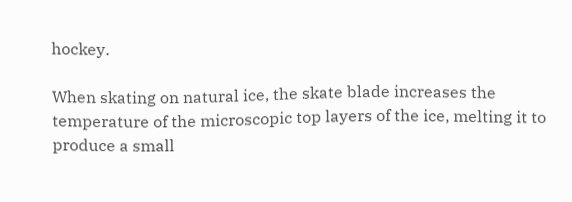hockey.

When skating on natural ice, the skate blade increases the temperature of the microscopic top layers of the ice, melting it to produce a small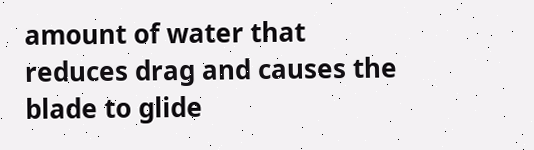amount of water that reduces drag and causes the blade to glide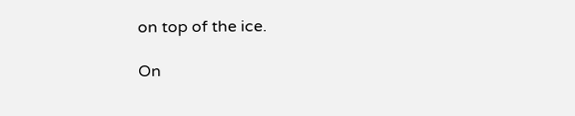on top of the ice.

On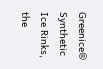Greenice® Synthetic Ice Rinks, the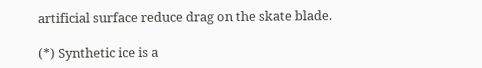artificial surface reduce drag on the skate blade.

(*) Synthetic ice is a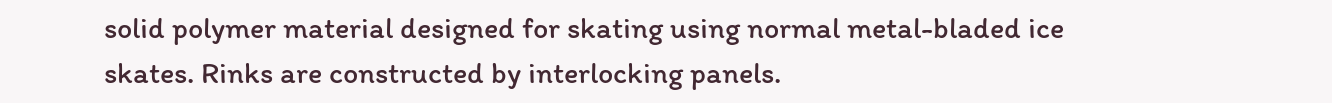solid polymer material designed for skating using normal metal-bladed ice skates. Rinks are constructed by interlocking panels.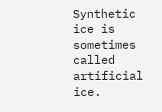Synthetic ice is sometimes called artificial ice.